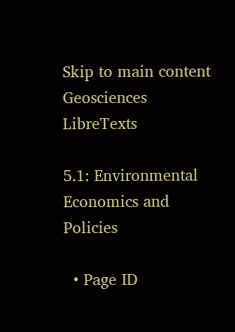Skip to main content
Geosciences LibreTexts

5.1: Environmental Economics and Policies

  • Page ID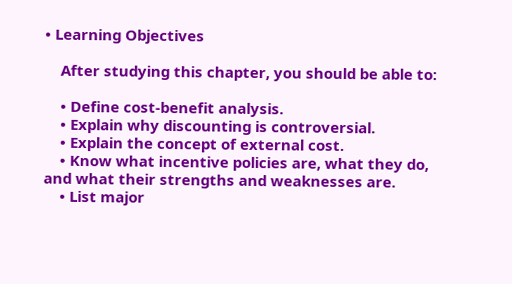• Learning Objectives

    After studying this chapter, you should be able to:

    • Define cost-benefit analysis.
    • Explain why discounting is controversial.
    • Explain the concept of external cost.
    • Know what incentive policies are, what they do, and what their strengths and weaknesses are.
    • List major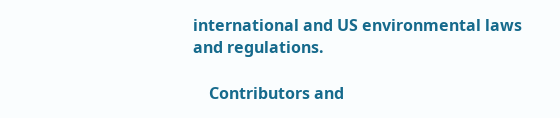international and US environmental laws and regulations.

    Contributors and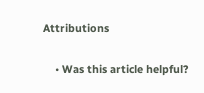Attributions

    • Was this article helpful?